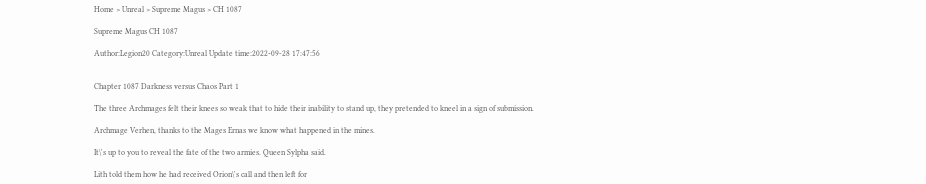Home > Unreal > Supreme Magus > CH 1087

Supreme Magus CH 1087

Author:Legion20 Category:Unreal Update time:2022-09-28 17:47:56


Chapter 1087 Darkness versus Chaos Part 1

The three Archmages felt their knees so weak that to hide their inability to stand up, they pretended to kneel in a sign of submission.

Archmage Verhen, thanks to the Mages Ernas we know what happened in the mines.

It\'s up to you to reveal the fate of the two armies. Queen Sylpha said.

Lith told them how he had received Orion\'s call and then left for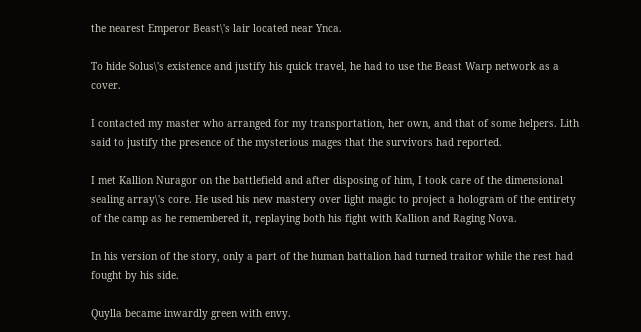the nearest Emperor Beast\'s lair located near Ynca.

To hide Solus\'s existence and justify his quick travel, he had to use the Beast Warp network as a cover.

I contacted my master who arranged for my transportation, her own, and that of some helpers. Lith said to justify the presence of the mysterious mages that the survivors had reported.

I met Kallion Nuragor on the battlefield and after disposing of him, I took care of the dimensional sealing array\'s core. He used his new mastery over light magic to project a hologram of the entirety of the camp as he remembered it, replaying both his fight with Kallion and Raging Nova.

In his version of the story, only a part of the human battalion had turned traitor while the rest had fought by his side.

Quylla became inwardly green with envy.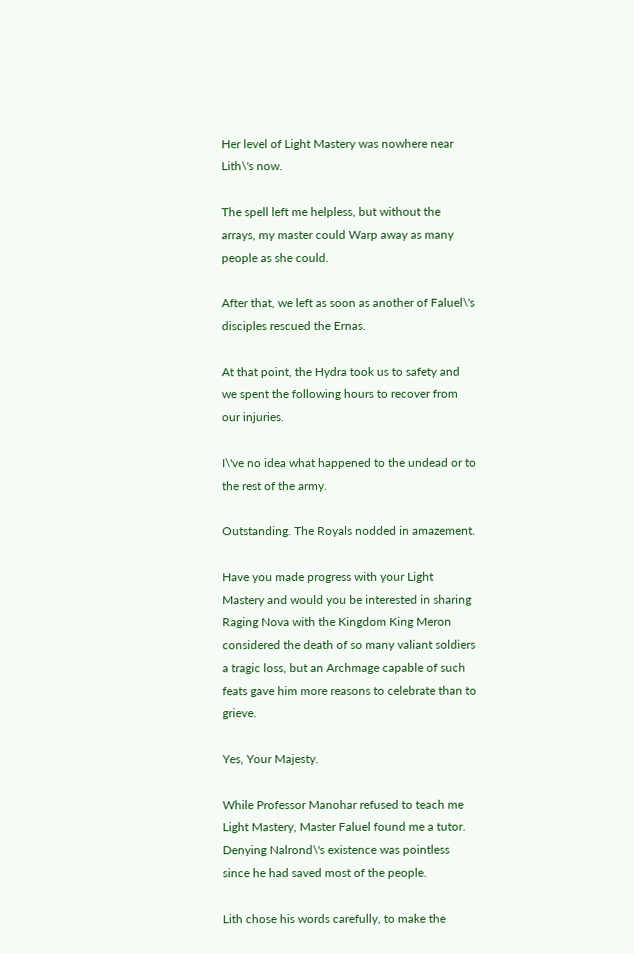Her level of Light Mastery was nowhere near Lith\'s now.

The spell left me helpless, but without the arrays, my master could Warp away as many people as she could.

After that, we left as soon as another of Faluel\'s disciples rescued the Ernas.

At that point, the Hydra took us to safety and we spent the following hours to recover from our injuries.

I\'ve no idea what happened to the undead or to the rest of the army.

Outstanding. The Royals nodded in amazement.

Have you made progress with your Light Mastery and would you be interested in sharing Raging Nova with the Kingdom King Meron considered the death of so many valiant soldiers a tragic loss, but an Archmage capable of such feats gave him more reasons to celebrate than to grieve.

Yes, Your Majesty.

While Professor Manohar refused to teach me Light Mastery, Master Faluel found me a tutor. Denying Nalrond\'s existence was pointless since he had saved most of the people.

Lith chose his words carefully, to make the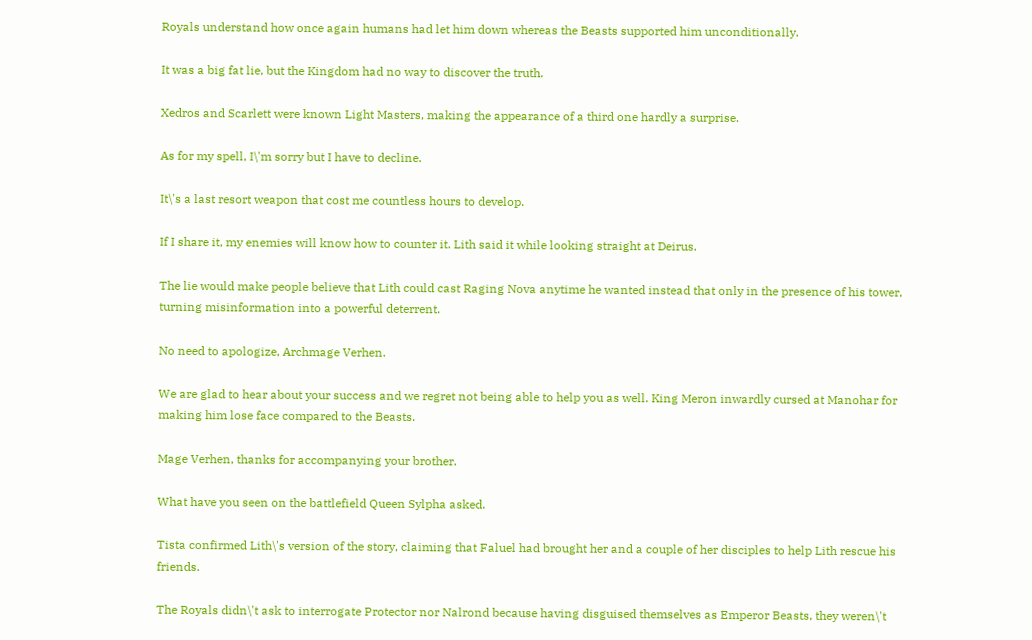Royals understand how once again humans had let him down whereas the Beasts supported him unconditionally.

It was a big fat lie, but the Kingdom had no way to discover the truth.

Xedros and Scarlett were known Light Masters, making the appearance of a third one hardly a surprise.

As for my spell, I\'m sorry but I have to decline.

It\'s a last resort weapon that cost me countless hours to develop.

If I share it, my enemies will know how to counter it. Lith said it while looking straight at Deirus.

The lie would make people believe that Lith could cast Raging Nova anytime he wanted instead that only in the presence of his tower, turning misinformation into a powerful deterrent.

No need to apologize, Archmage Verhen.

We are glad to hear about your success and we regret not being able to help you as well. King Meron inwardly cursed at Manohar for making him lose face compared to the Beasts.

Mage Verhen, thanks for accompanying your brother.

What have you seen on the battlefield Queen Sylpha asked.

Tista confirmed Lith\'s version of the story, claiming that Faluel had brought her and a couple of her disciples to help Lith rescue his friends.

The Royals didn\'t ask to interrogate Protector nor Nalrond because having disguised themselves as Emperor Beasts, they weren\'t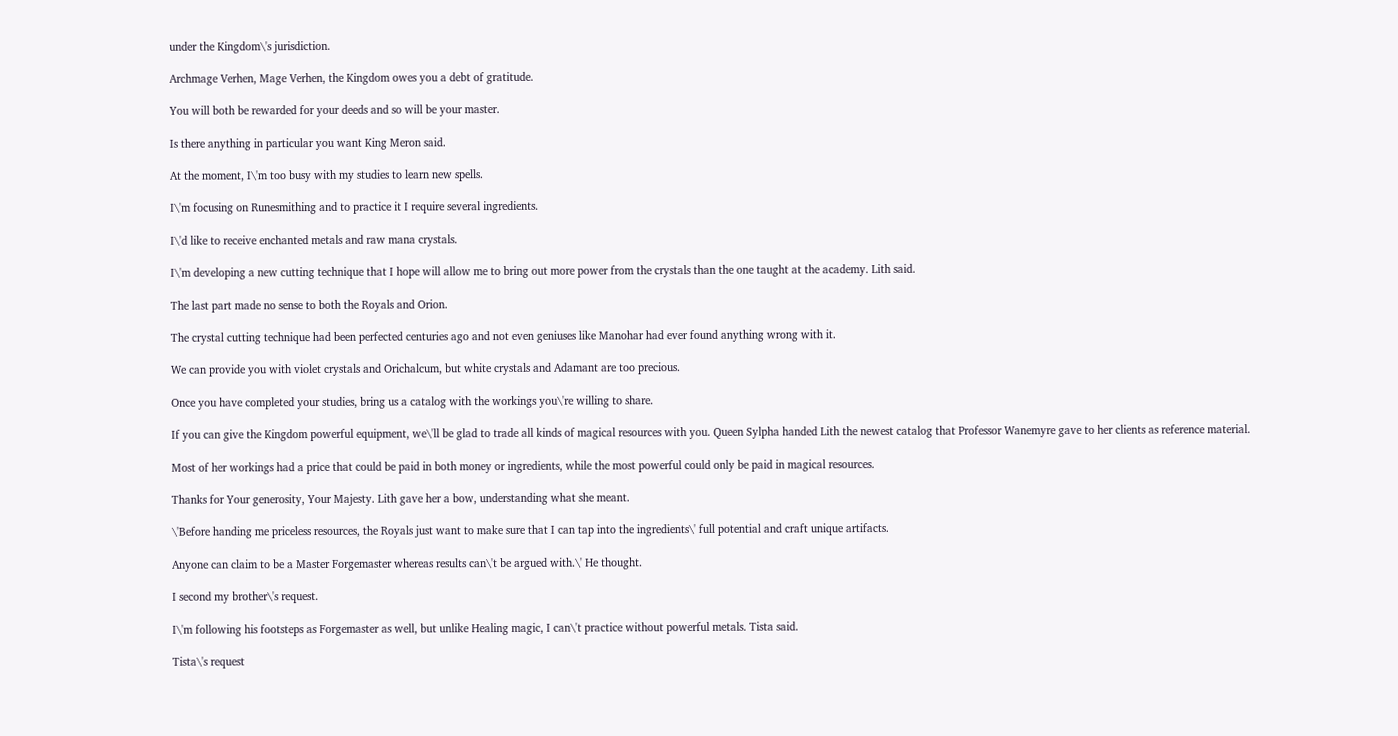under the Kingdom\'s jurisdiction.

Archmage Verhen, Mage Verhen, the Kingdom owes you a debt of gratitude.

You will both be rewarded for your deeds and so will be your master.

Is there anything in particular you want King Meron said.

At the moment, I\'m too busy with my studies to learn new spells.

I\'m focusing on Runesmithing and to practice it I require several ingredients.

I\'d like to receive enchanted metals and raw mana crystals.

I\'m developing a new cutting technique that I hope will allow me to bring out more power from the crystals than the one taught at the academy. Lith said.

The last part made no sense to both the Royals and Orion.

The crystal cutting technique had been perfected centuries ago and not even geniuses like Manohar had ever found anything wrong with it.

We can provide you with violet crystals and Orichalcum, but white crystals and Adamant are too precious.

Once you have completed your studies, bring us a catalog with the workings you\'re willing to share.

If you can give the Kingdom powerful equipment, we\'ll be glad to trade all kinds of magical resources with you. Queen Sylpha handed Lith the newest catalog that Professor Wanemyre gave to her clients as reference material.

Most of her workings had a price that could be paid in both money or ingredients, while the most powerful could only be paid in magical resources.

Thanks for Your generosity, Your Majesty. Lith gave her a bow, understanding what she meant.

\'Before handing me priceless resources, the Royals just want to make sure that I can tap into the ingredients\' full potential and craft unique artifacts.

Anyone can claim to be a Master Forgemaster whereas results can\'t be argued with.\' He thought.

I second my brother\'s request.

I\'m following his footsteps as Forgemaster as well, but unlike Healing magic, I can\'t practice without powerful metals. Tista said.

Tista\'s request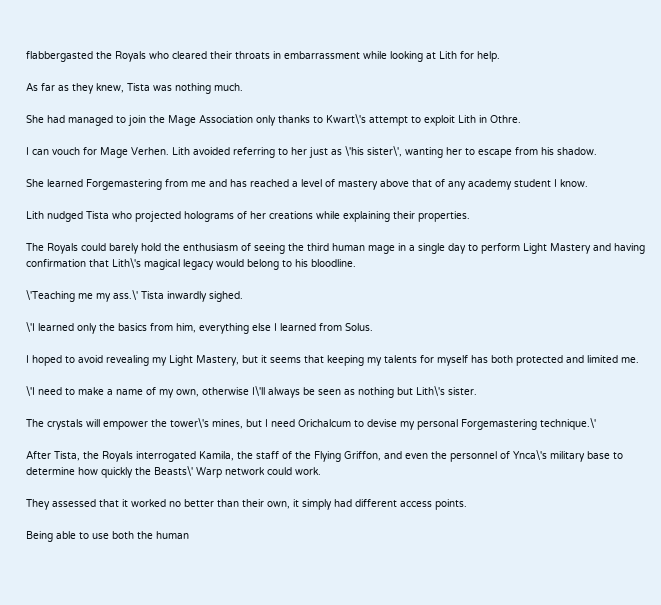flabbergasted the Royals who cleared their throats in embarrassment while looking at Lith for help.

As far as they knew, Tista was nothing much.

She had managed to join the Mage Association only thanks to Kwart\'s attempt to exploit Lith in Othre.

I can vouch for Mage Verhen. Lith avoided referring to her just as \'his sister\', wanting her to escape from his shadow.

She learned Forgemastering from me and has reached a level of mastery above that of any academy student I know.

Lith nudged Tista who projected holograms of her creations while explaining their properties.

The Royals could barely hold the enthusiasm of seeing the third human mage in a single day to perform Light Mastery and having confirmation that Lith\'s magical legacy would belong to his bloodline.

\'Teaching me my ass.\' Tista inwardly sighed.

\'I learned only the basics from him, everything else I learned from Solus.

I hoped to avoid revealing my Light Mastery, but it seems that keeping my talents for myself has both protected and limited me.

\'I need to make a name of my own, otherwise I\'ll always be seen as nothing but Lith\'s sister.

The crystals will empower the tower\'s mines, but I need Orichalcum to devise my personal Forgemastering technique.\'

After Tista, the Royals interrogated Kamila, the staff of the Flying Griffon, and even the personnel of Ynca\'s military base to determine how quickly the Beasts\' Warp network could work.

They assessed that it worked no better than their own, it simply had different access points.

Being able to use both the human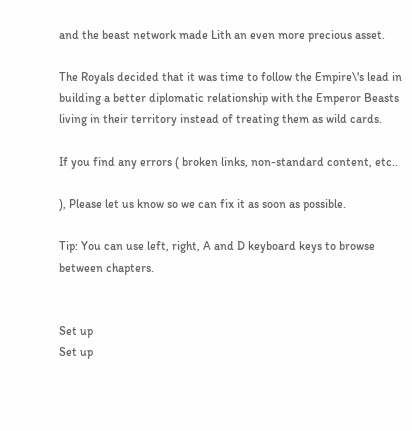and the beast network made Lith an even more precious asset.

The Royals decided that it was time to follow the Empire\'s lead in building a better diplomatic relationship with the Emperor Beasts living in their territory instead of treating them as wild cards.

If you find any errors ( broken links, non-standard content, etc..

), Please let us know so we can fix it as soon as possible.

Tip: You can use left, right, A and D keyboard keys to browse between chapters.


Set up
Set up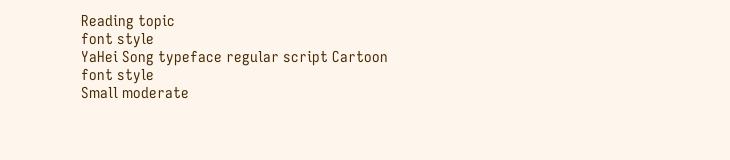Reading topic
font style
YaHei Song typeface regular script Cartoon
font style
Small moderate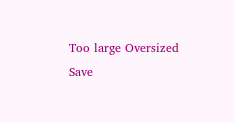Too large Oversized
Save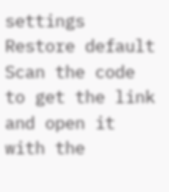settings
Restore default
Scan the code to get the link and open it with the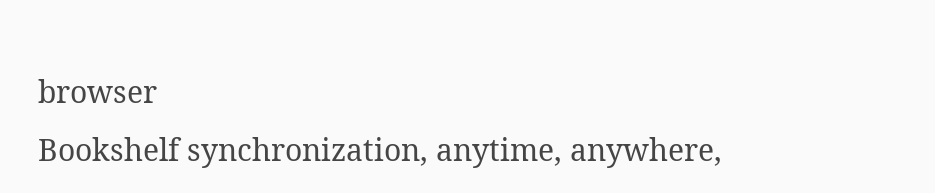browser
Bookshelf synchronization, anytime, anywhere,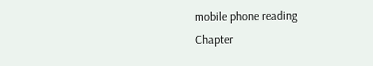mobile phone reading
Chapter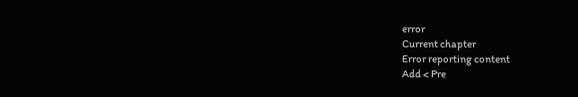error
Current chapter
Error reporting content
Add < Pre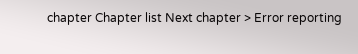chapter Chapter list Next chapter > Error reporting